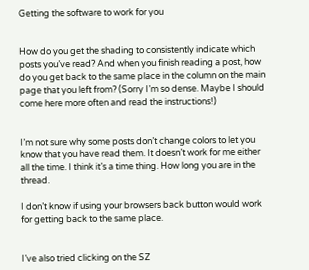Getting the software to work for you


How do you get the shading to consistently indicate which posts you’ve read? And when you finish reading a post, how do you get back to the same place in the column on the main page that you left from? (Sorry I’m so dense. Maybe I should come here more often and read the instructions!)


I’m not sure why some posts don’t change colors to let you know that you have read them. It doesn’t work for me either all the time. I think it’s a time thing. How long you are in the thread.

I don’t know if using your browsers back button would work for getting back to the same place.


I’ve also tried clicking on the SZ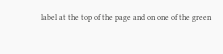label at the top of the page and on one of the green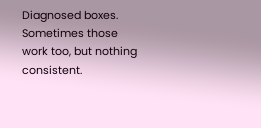Diagnosed boxes. Sometimes those work too, but nothing consistent.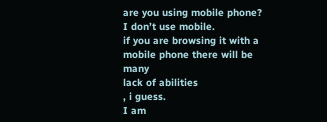are you using mobile phone?
I don’t use mobile.
if you are browsing it with a mobile phone there will be many
lack of abilities
, i guess.
I am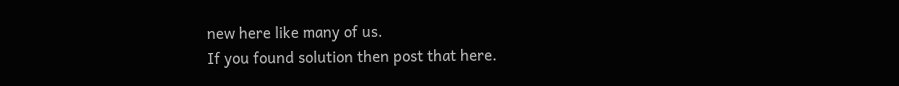new here like many of us.
If you found solution then post that here.